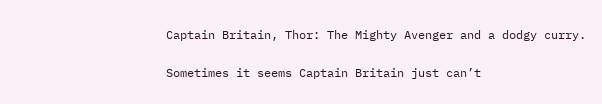Captain Britain, Thor: The Mighty Avenger and a dodgy curry.

Sometimes it seems Captain Britain just can’t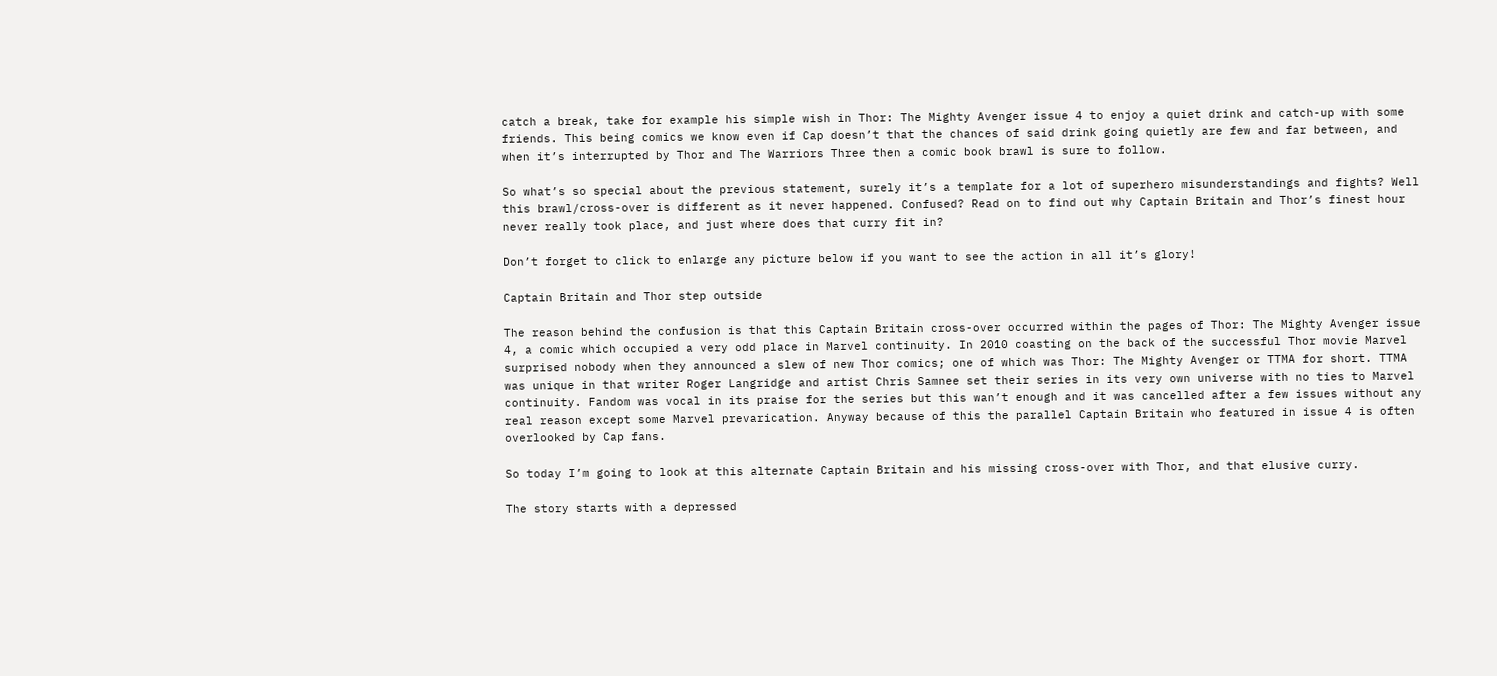catch a break, take for example his simple wish in Thor: The Mighty Avenger issue 4 to enjoy a quiet drink and catch-up with some friends. This being comics we know even if Cap doesn’t that the chances of said drink going quietly are few and far between, and when it’s interrupted by Thor and The Warriors Three then a comic book brawl is sure to follow.

So what’s so special about the previous statement, surely it’s a template for a lot of superhero misunderstandings and fights? Well this brawl/cross-over is different as it never happened. Confused? Read on to find out why Captain Britain and Thor’s finest hour never really took place, and just where does that curry fit in?

Don’t forget to click to enlarge any picture below if you want to see the action in all it’s glory!

Captain Britain and Thor step outside

The reason behind the confusion is that this Captain Britain cross-over occurred within the pages of Thor: The Mighty Avenger issue 4, a comic which occupied a very odd place in Marvel continuity. In 2010 coasting on the back of the successful Thor movie Marvel surprised nobody when they announced a slew of new Thor comics; one of which was Thor: The Mighty Avenger or TTMA for short. TTMA was unique in that writer Roger Langridge and artist Chris Samnee set their series in its very own universe with no ties to Marvel continuity. Fandom was vocal in its praise for the series but this wan’t enough and it was cancelled after a few issues without any real reason except some Marvel prevarication. Anyway because of this the parallel Captain Britain who featured in issue 4 is often overlooked by Cap fans.

So today I’m going to look at this alternate Captain Britain and his missing cross-over with Thor, and that elusive curry.

The story starts with a depressed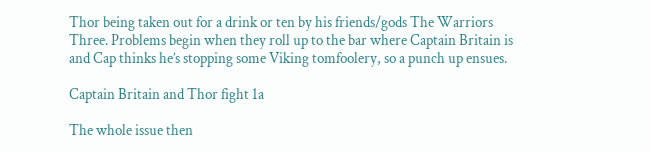Thor being taken out for a drink or ten by his friends/gods The Warriors Three. Problems begin when they roll up to the bar where Captain Britain is and Cap thinks he’s stopping some Viking tomfoolery, so a punch up ensues.

Captain Britain and Thor fight 1a

The whole issue then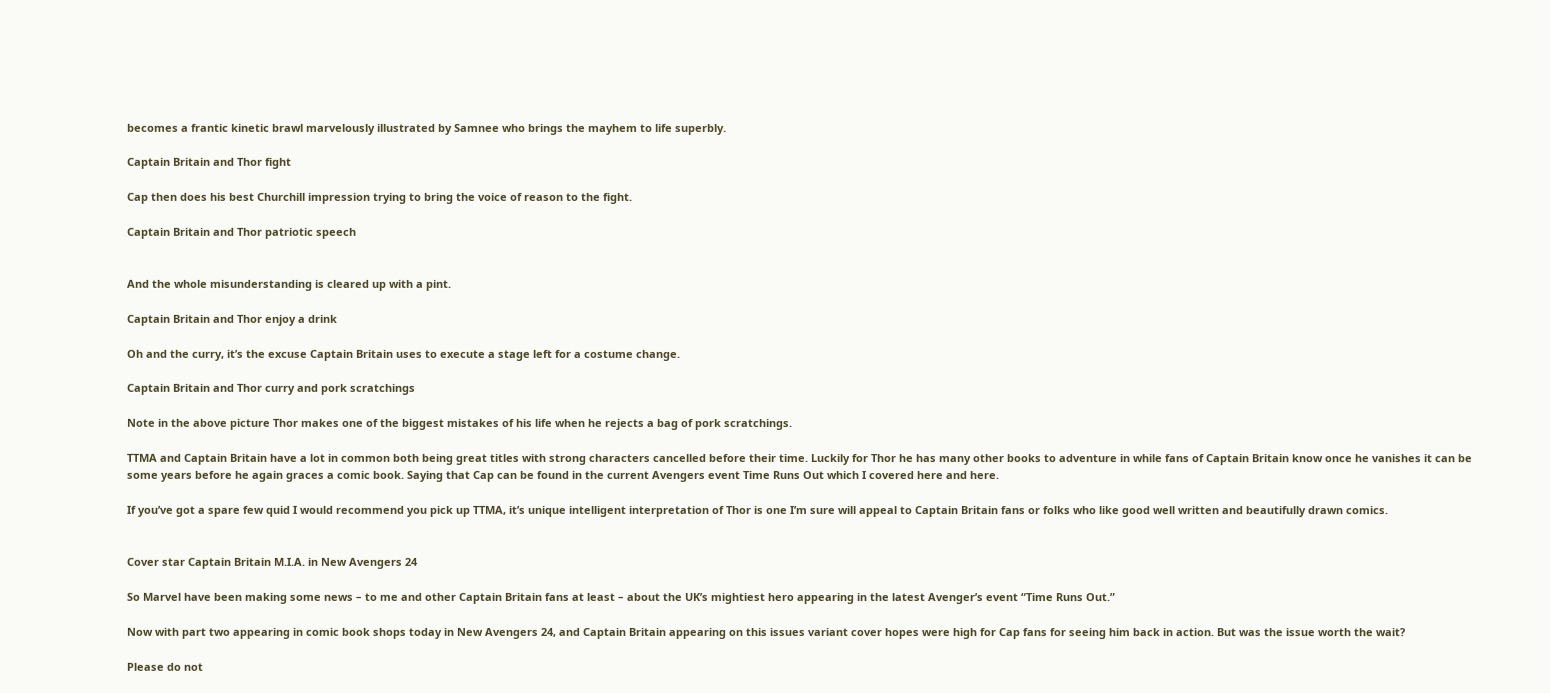becomes a frantic kinetic brawl marvelously illustrated by Samnee who brings the mayhem to life superbly.

Captain Britain and Thor fight

Cap then does his best Churchill impression trying to bring the voice of reason to the fight.

Captain Britain and Thor patriotic speech


And the whole misunderstanding is cleared up with a pint.

Captain Britain and Thor enjoy a drink

Oh and the curry, it’s the excuse Captain Britain uses to execute a stage left for a costume change.

Captain Britain and Thor curry and pork scratchings

Note in the above picture Thor makes one of the biggest mistakes of his life when he rejects a bag of pork scratchings.

TTMA and Captain Britain have a lot in common both being great titles with strong characters cancelled before their time. Luckily for Thor he has many other books to adventure in while fans of Captain Britain know once he vanishes it can be some years before he again graces a comic book. Saying that Cap can be found in the current Avengers event Time Runs Out which I covered here and here.

If you’ve got a spare few quid I would recommend you pick up TTMA, it’s unique intelligent interpretation of Thor is one I’m sure will appeal to Captain Britain fans or folks who like good well written and beautifully drawn comics.


Cover star Captain Britain M.I.A. in New Avengers 24

So Marvel have been making some news – to me and other Captain Britain fans at least – about the UK’s mightiest hero appearing in the latest Avenger’s event “Time Runs Out.”

Now with part two appearing in comic book shops today in New Avengers 24, and Captain Britain appearing on this issues variant cover hopes were high for Cap fans for seeing him back in action. But was the issue worth the wait?

Please do not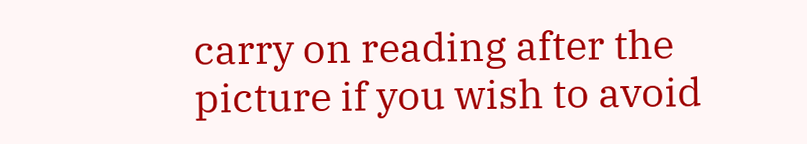carry on reading after the picture if you wish to avoid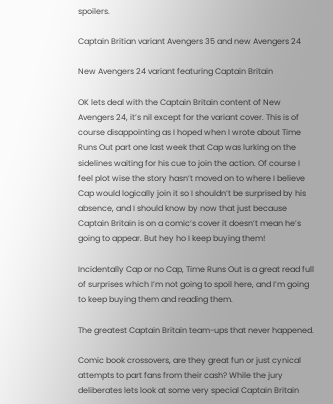spoilers.

Captain Britian variant Avengers 35 and new Avengers 24

New Avengers 24 variant featuring Captain Britain

OK lets deal with the Captain Britain content of New Avengers 24, it’s nil except for the variant cover. This is of course disappointing as I hoped when I wrote about Time Runs Out part one last week that Cap was lurking on the sidelines waiting for his cue to join the action. Of course I feel plot wise the story hasn’t moved on to where I believe Cap would logically join it so I shouldn’t be surprised by his absence, and I should know by now that just because Captain Britain is on a comic’s cover it doesn’t mean he’s going to appear. But hey ho I keep buying them!

Incidentally Cap or no Cap, Time Runs Out is a great read full of surprises which I’m not going to spoil here, and I’m going to keep buying them and reading them.

The greatest Captain Britain team-ups that never happened.

Comic book crossovers, are they great fun or just cynical attempts to part fans from their cash? While the jury deliberates lets look at some very special Captain Britain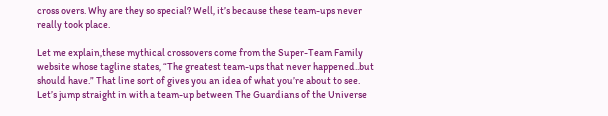cross overs. Why are they so special? Well, it’s because these team-ups never really took place.

Let me explain,these mythical crossovers come from the Super-Team Family website whose tagline states, “The greatest team-ups that never happened..but should have.” That line sort of gives you an idea of what you’re about to see.
Let’s jump straight in with a team-up between The Guardians of the Universe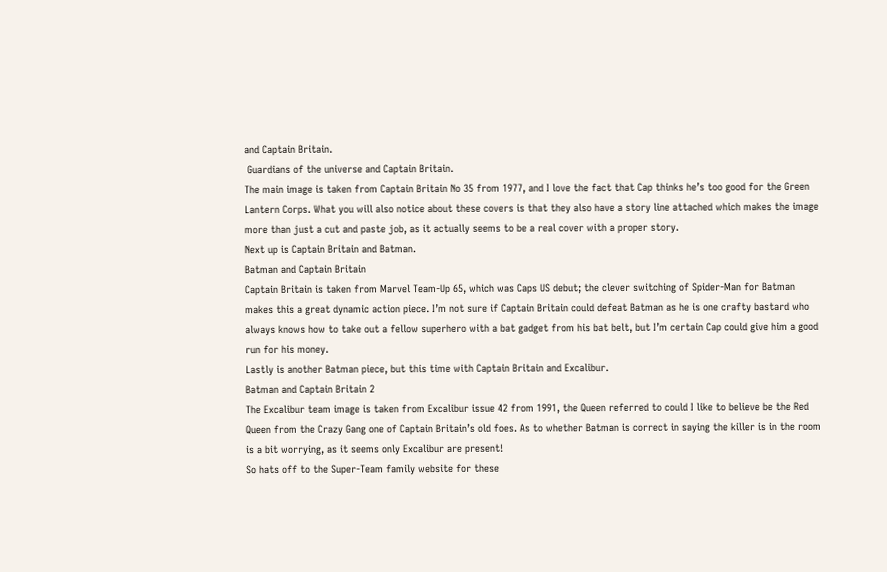and Captain Britain.
 Guardians of the universe and Captain Britain.
The main image is taken from Captain Britain No 35 from 1977, and I love the fact that Cap thinks he’s too good for the Green Lantern Corps. What you will also notice about these covers is that they also have a story line attached which makes the image more than just a cut and paste job, as it actually seems to be a real cover with a proper story.
Next up is Captain Britain and Batman.
Batman and Captain Britain
Captain Britain is taken from Marvel Team-Up 65, which was Caps US debut; the clever switching of Spider-Man for Batman makes this a great dynamic action piece. I’m not sure if Captain Britain could defeat Batman as he is one crafty bastard who always knows how to take out a fellow superhero with a bat gadget from his bat belt, but I’m certain Cap could give him a good run for his money.
Lastly is another Batman piece, but this time with Captain Britain and Excalibur.
Batman and Captain Britain 2
The Excalibur team image is taken from Excalibur issue 42 from 1991, the Queen referred to could I like to believe be the Red Queen from the Crazy Gang one of Captain Britain’s old foes. As to whether Batman is correct in saying the killer is in the room is a bit worrying, as it seems only Excalibur are present!
So hats off to the Super-Team family website for these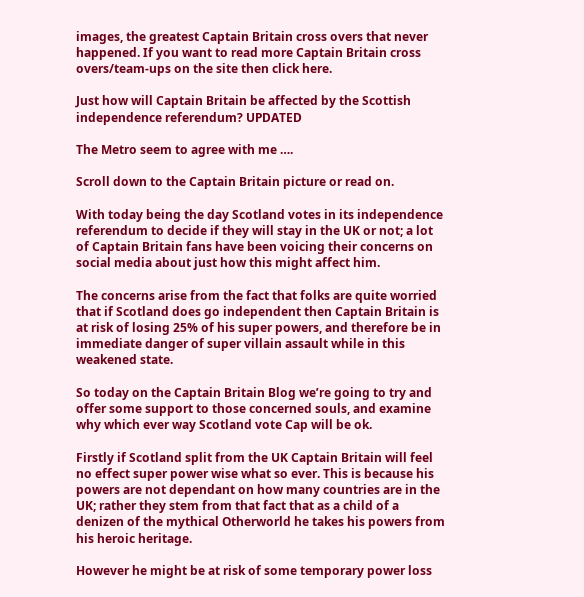images, the greatest Captain Britain cross overs that never happened. If you want to read more Captain Britain cross overs/team-ups on the site then click here.

Just how will Captain Britain be affected by the Scottish independence referendum? UPDATED

The Metro seem to agree with me ….

Scroll down to the Captain Britain picture or read on.

With today being the day Scotland votes in its independence referendum to decide if they will stay in the UK or not; a lot of Captain Britain fans have been voicing their concerns on social media about just how this might affect him.

The concerns arise from the fact that folks are quite worried that if Scotland does go independent then Captain Britain is at risk of losing 25% of his super powers, and therefore be in immediate danger of super villain assault while in this weakened state.

So today on the Captain Britain Blog we’re going to try and offer some support to those concerned souls, and examine why which ever way Scotland vote Cap will be ok.

Firstly if Scotland split from the UK Captain Britain will feel no effect super power wise what so ever. This is because his powers are not dependant on how many countries are in the UK; rather they stem from that fact that as a child of a denizen of the mythical Otherworld he takes his powers from his heroic heritage.

However he might be at risk of some temporary power loss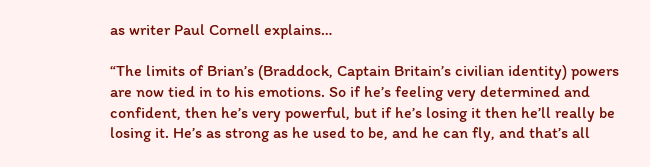as writer Paul Cornell explains…

“The limits of Brian’s (Braddock, Captain Britain’s civilian identity) powers are now tied in to his emotions. So if he’s feeling very determined and confident, then he’s very powerful, but if he’s losing it then he’ll really be losing it. He’s as strong as he used to be, and he can fly, and that’s all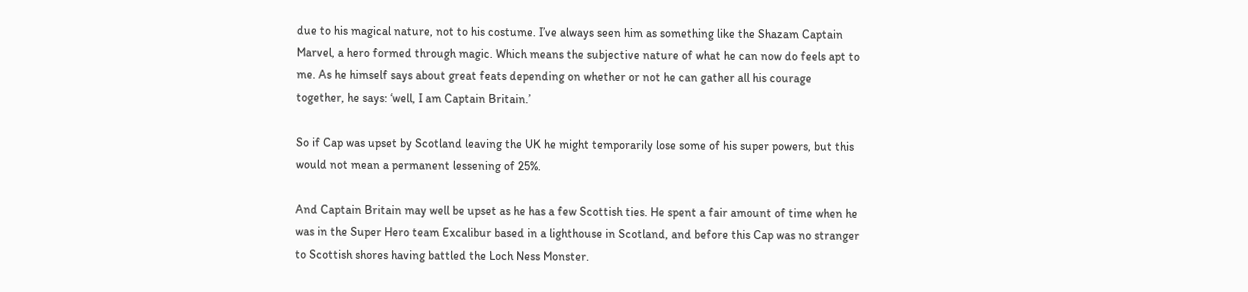due to his magical nature, not to his costume. I’ve always seen him as something like the Shazam Captain Marvel, a hero formed through magic. Which means the subjective nature of what he can now do feels apt to me. As he himself says about great feats depending on whether or not he can gather all his courage together, he says: ‘well, I am Captain Britain.’

So if Cap was upset by Scotland leaving the UK he might temporarily lose some of his super powers, but this would not mean a permanent lessening of 25%.

And Captain Britain may well be upset as he has a few Scottish ties. He spent a fair amount of time when he was in the Super Hero team Excalibur based in a lighthouse in Scotland, and before this Cap was no stranger to Scottish shores having battled the Loch Ness Monster.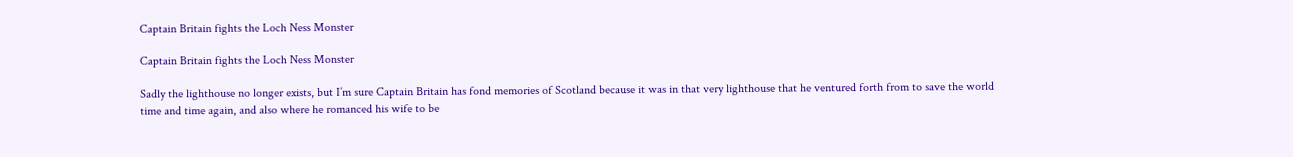Captain Britain fights the Loch Ness Monster

Captain Britain fights the Loch Ness Monster

Sadly the lighthouse no longer exists, but I’m sure Captain Britain has fond memories of Scotland because it was in that very lighthouse that he ventured forth from to save the world time and time again, and also where he romanced his wife to be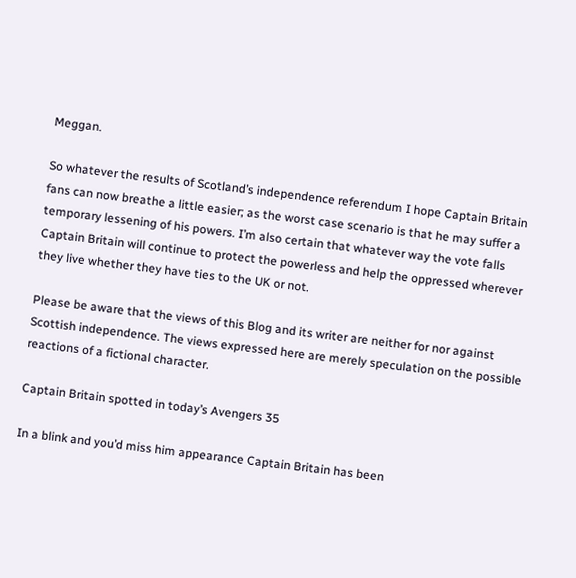Meggan.

So whatever the results of Scotland’s independence referendum I hope Captain Britain fans can now breathe a little easier; as the worst case scenario is that he may suffer a temporary lessening of his powers. I’m also certain that whatever way the vote falls Captain Britain will continue to protect the powerless and help the oppressed wherever they live whether they have ties to the UK or not.

Please be aware that the views of this Blog and its writer are neither for nor against Scottish independence. The views expressed here are merely speculation on the possible reactions of a fictional character.

Captain Britain spotted in today’s Avengers 35

In a blink and you’d miss him appearance Captain Britain has been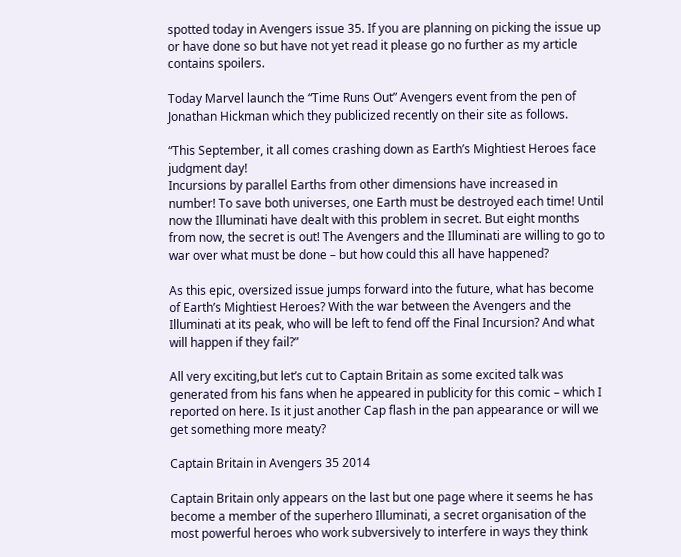spotted today in Avengers issue 35. If you are planning on picking the issue up or have done so but have not yet read it please go no further as my article contains spoilers.

Today Marvel launch the “Time Runs Out” Avengers event from the pen of Jonathan Hickman which they publicized recently on their site as follows.

“This September, it all comes crashing down as Earth’s Mightiest Heroes face judgment day!
Incursions by parallel Earths from other dimensions have increased in number! To save both universes, one Earth must be destroyed each time! Until now the Illuminati have dealt with this problem in secret. But eight months from now, the secret is out! The Avengers and the Illuminati are willing to go to war over what must be done – but how could this all have happened?

As this epic, oversized issue jumps forward into the future, what has become of Earth’s Mightiest Heroes? With the war between the Avengers and the Illuminati at its peak, who will be left to fend off the Final Incursion? And what will happen if they fail?”

All very exciting,but let’s cut to Captain Britain as some excited talk was generated from his fans when he appeared in publicity for this comic – which I reported on here. Is it just another Cap flash in the pan appearance or will we get something more meaty?

Captain Britain in Avengers 35 2014

Captain Britain only appears on the last but one page where it seems he has become a member of the superhero Illuminati, a secret organisation of the most powerful heroes who work subversively to interfere in ways they think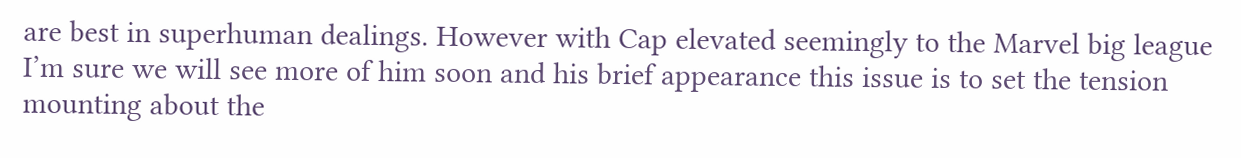are best in superhuman dealings. However with Cap elevated seemingly to the Marvel big league I’m sure we will see more of him soon and his brief appearance this issue is to set the tension mounting about the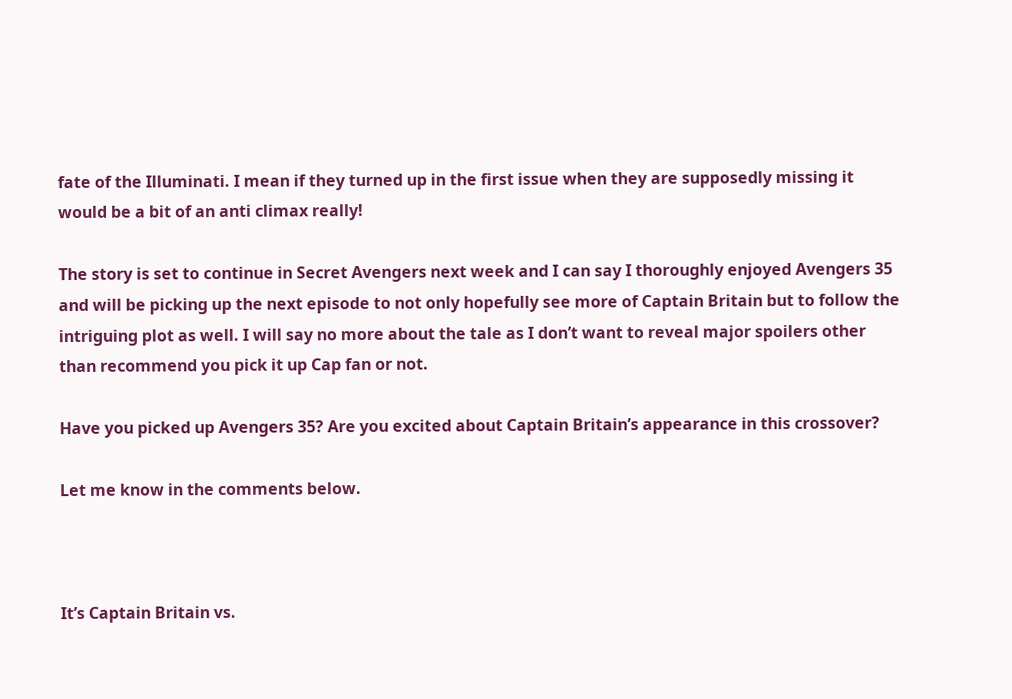fate of the Illuminati. I mean if they turned up in the first issue when they are supposedly missing it would be a bit of an anti climax really!

The story is set to continue in Secret Avengers next week and I can say I thoroughly enjoyed Avengers 35 and will be picking up the next episode to not only hopefully see more of Captain Britain but to follow the intriguing plot as well. I will say no more about the tale as I don’t want to reveal major spoilers other than recommend you pick it up Cap fan or not.

Have you picked up Avengers 35? Are you excited about Captain Britain’s appearance in this crossover?

Let me know in the comments below.



It’s Captain Britain vs.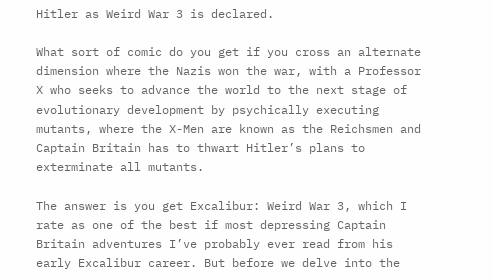Hitler as Weird War 3 is declared.

What sort of comic do you get if you cross an alternate dimension where the Nazis won the war, with a Professor X who seeks to advance the world to the next stage of evolutionary development by psychically executing mutants, where the X-Men are known as the Reichsmen and Captain Britain has to thwart Hitler’s plans to exterminate all mutants.

The answer is you get Excalibur: Weird War 3, which I rate as one of the best if most depressing Captain Britain adventures I’ve probably ever read from his early Excalibur career. But before we delve into the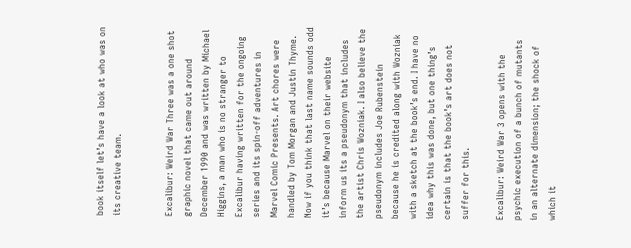book itself let’s have a look at who was on its creative team.


Excalibur: Weird War Three was a one shot graphic novel that came out around December 1990 and was written by Michael Higgins, a man who is no stranger to Excalibur having written for the ongoing series and its spin-off adventures in Marvel Comic Presents. Art chores were handled by Tom Morgan and Justin Thyme. Now if you think that last name sounds odd it’s because Marvel on their website inform us its a pseudonym that includes the artist Chris Wozniak. I also believe the pseudonym includes Joe Rubenstein because he is credited along with Wozniak with a sketch at the book’s end. I have no idea why this was done, but one thing’s certain is that the book’s art does not suffer for this.

Excalibur: Weird War 3 opens with the psychic execution of a bunch of mutants in an alternate dimension; the shock of which it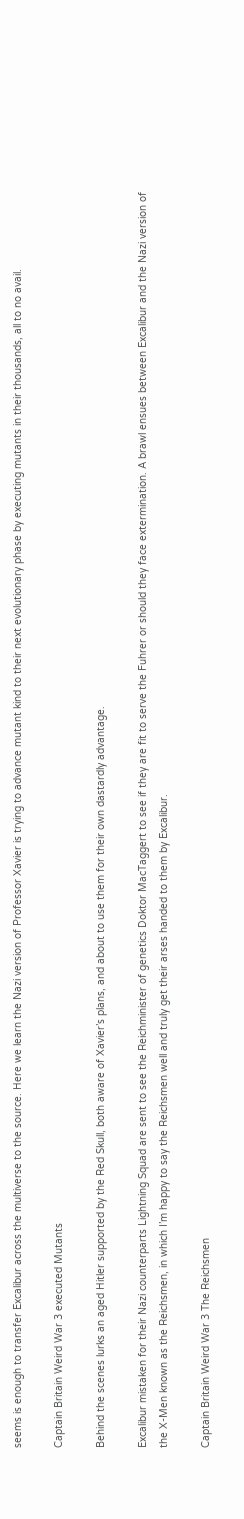seems is enough to transfer Excalibur across the multiverse to the source. Here we learn the Nazi version of Professor Xavier is trying to advance mutant kind to their next evolutionary phase by executing mutants in their thousands, all to no avail.

Captain Britain Weird War 3 executed Mutants

Behind the scenes lurks an aged Hitler supported by the Red Skull, both aware of Xavier’s plans, and about to use them for their own dastardly advantage.

Excalibur mistaken for their Nazi counterparts Lightning Squad are sent to see the Reichminister of genetics Doktor MacTaggert to see if they are fit to serve the Fuhrer or should they face extermination. A brawl ensues between Excalibur and the Nazi version of the X-Men known as the Reichsmen, in which I’m happy to say the Reichsmen well and truly get their arses handed to them by Excalibur.

Captain Britain Weird War 3 The Reichsmen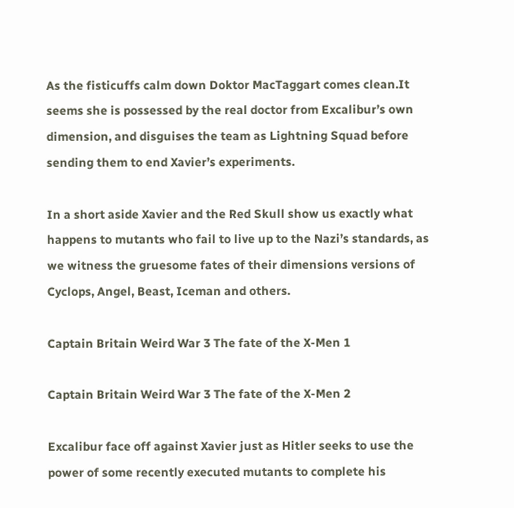As the fisticuffs calm down Doktor MacTaggart comes clean.It seems she is possessed by the real doctor from Excalibur’s own dimension, and disguises the team as Lightning Squad before sending them to end Xavier’s experiments.

In a short aside Xavier and the Red Skull show us exactly what happens to mutants who fail to live up to the Nazi’s standards, as we witness the gruesome fates of their dimensions versions of Cyclops, Angel, Beast, Iceman and others.

Captain Britain Weird War 3 The fate of the X-Men 1

Captain Britain Weird War 3 The fate of the X-Men 2

Excalibur face off against Xavier just as Hitler seeks to use the power of some recently executed mutants to complete his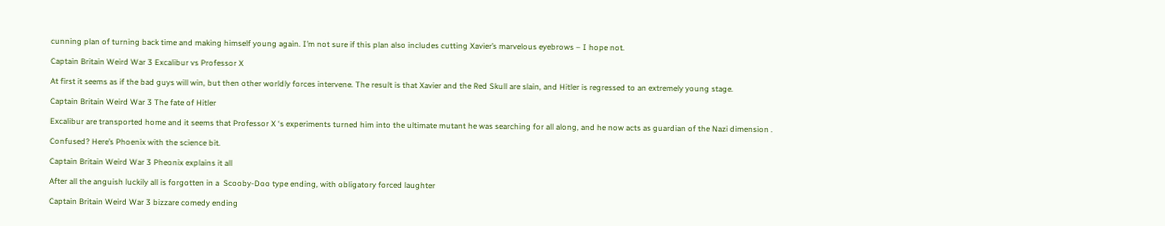cunning plan of turning back time and making himself young again. I’m not sure if this plan also includes cutting Xavier’s marvelous eyebrows – I hope not.

Captain Britain Weird War 3 Excalibur vs Professor X

At first it seems as if the bad guys will win, but then other worldly forces intervene. The result is that Xavier and the Red Skull are slain, and Hitler is regressed to an extremely young stage.

Captain Britain Weird War 3 The fate of Hitler

Excalibur are transported home and it seems that Professor X ‘s experiments turned him into the ultimate mutant he was searching for all along, and he now acts as guardian of the Nazi dimension .

Confused? Here’s Phoenix with the science bit.

Captain Britain Weird War 3 Pheonix explains it all

After all the anguish luckily all is forgotten in a  Scooby-Doo type ending, with obligatory forced laughter

Captain Britain Weird War 3 bizzare comedy ending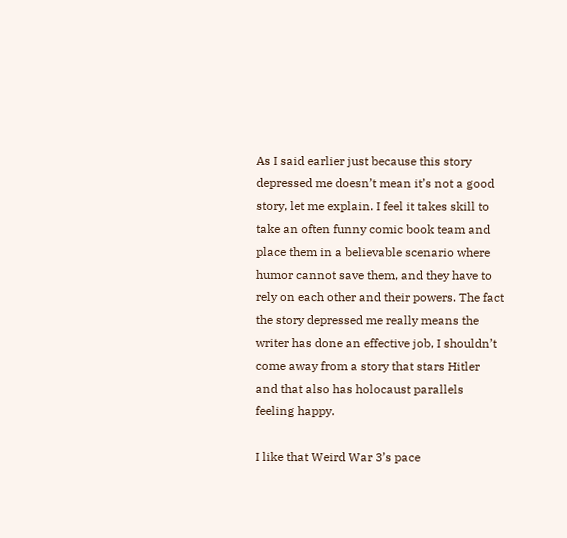As I said earlier just because this story depressed me doesn’t mean it’s not a good story, let me explain. I feel it takes skill to take an often funny comic book team and place them in a believable scenario where humor cannot save them, and they have to rely on each other and their powers. The fact the story depressed me really means the writer has done an effective job, I shouldn’t come away from a story that stars Hitler and that also has holocaust parallels feeling happy.

I like that Weird War 3’s pace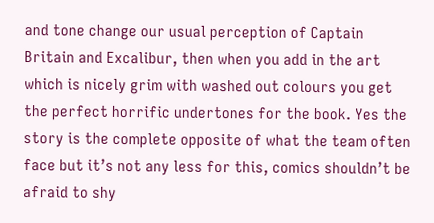and tone change our usual perception of Captain Britain and Excalibur, then when you add in the art which is nicely grim with washed out colours you get the perfect horrific undertones for the book. Yes the story is the complete opposite of what the team often face but it’s not any less for this, comics shouldn’t be afraid to shy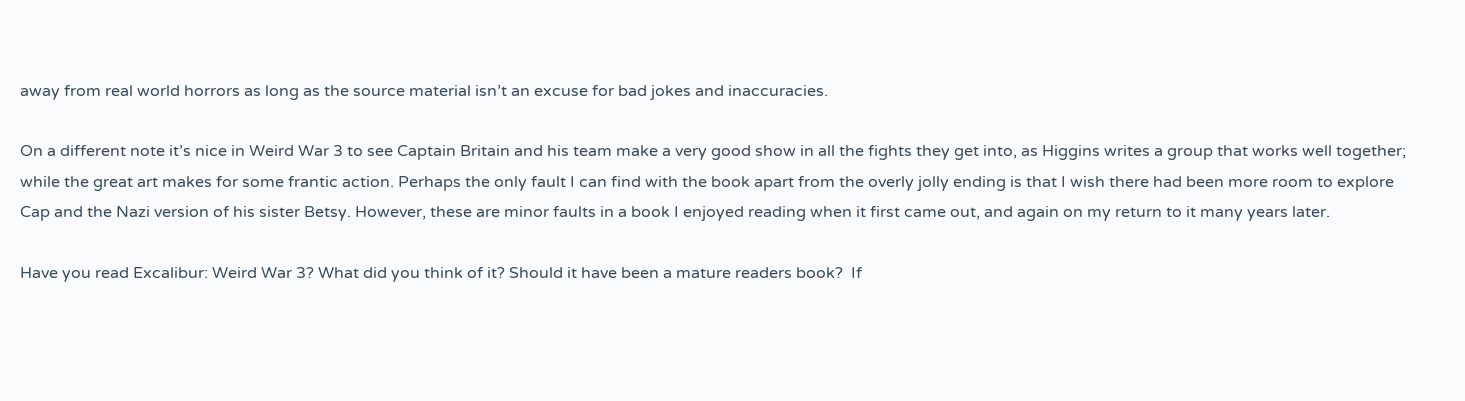away from real world horrors as long as the source material isn’t an excuse for bad jokes and inaccuracies.

On a different note it’s nice in Weird War 3 to see Captain Britain and his team make a very good show in all the fights they get into, as Higgins writes a group that works well together; while the great art makes for some frantic action. Perhaps the only fault I can find with the book apart from the overly jolly ending is that I wish there had been more room to explore Cap and the Nazi version of his sister Betsy. However, these are minor faults in a book I enjoyed reading when it first came out, and again on my return to it many years later.

Have you read Excalibur: Weird War 3? What did you think of it? Should it have been a mature readers book?  If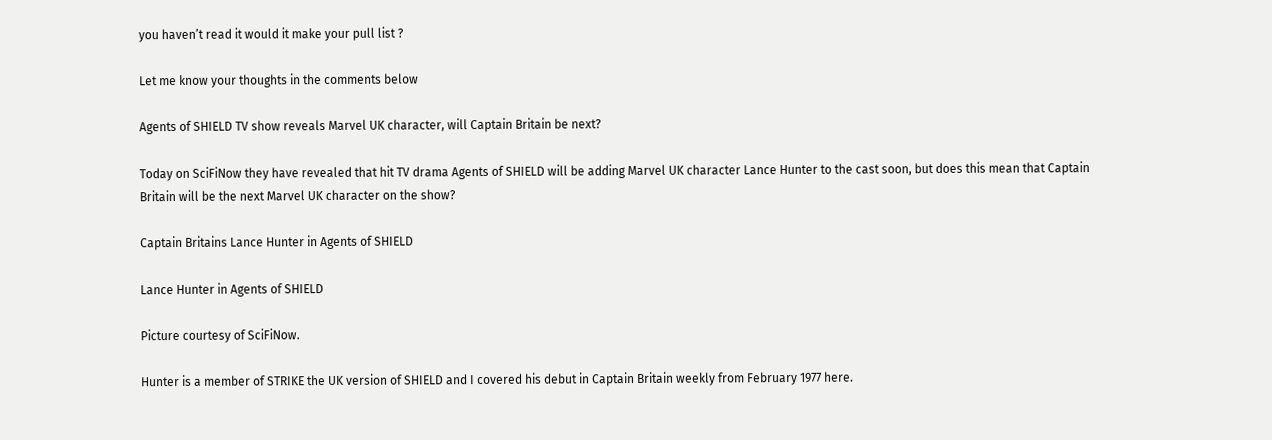you haven’t read it would it make your pull list ?

Let me know your thoughts in the comments below

Agents of SHIELD TV show reveals Marvel UK character, will Captain Britain be next?

Today on SciFiNow they have revealed that hit TV drama Agents of SHIELD will be adding Marvel UK character Lance Hunter to the cast soon, but does this mean that Captain Britain will be the next Marvel UK character on the show?

Captain Britains Lance Hunter in Agents of SHIELD

Lance Hunter in Agents of SHIELD

Picture courtesy of SciFiNow.

Hunter is a member of STRIKE the UK version of SHIELD and I covered his debut in Captain Britain weekly from February 1977 here.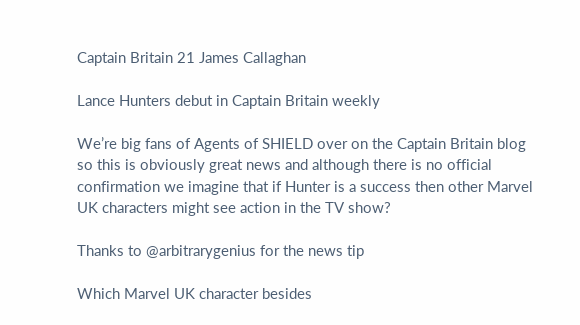Captain Britain 21 James Callaghan

Lance Hunters debut in Captain Britain weekly

We’re big fans of Agents of SHIELD over on the Captain Britain blog so this is obviously great news and although there is no official confirmation we imagine that if Hunter is a success then other Marvel UK characters might see action in the TV show?

Thanks to @arbitrarygenius for the news tip

Which Marvel UK character besides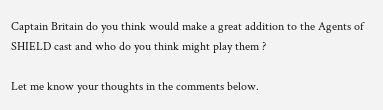Captain Britain do you think would make a great addition to the Agents of SHIELD cast and who do you think might play them ?

Let me know your thoughts in the comments below.